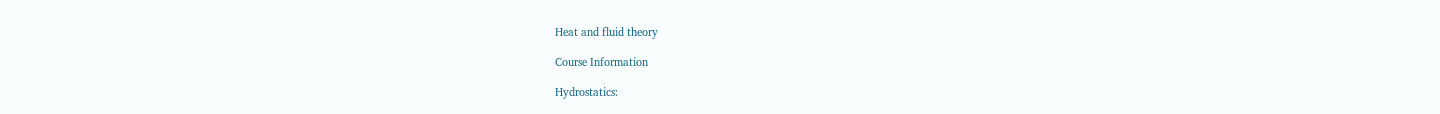Heat and fluid theory

Course Information

Hydrostatics: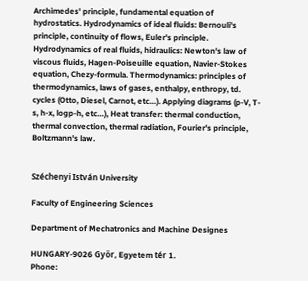Archimedes' principle, fundamental equation of hydrostatics. Hydrodynamics of ideal fluids: Bernouli's principle, continuity of flows, Euler's principle. Hydrodynamics of real fluids, hidraulics: Newton's law of viscous fluids, Hagen-Poiseuille equation, Navier-Stokes equation, Chezy-formula. Thermodynamics: principles of thermodynamics, laws of gases, enthalpy, enthropy, td. cycles (Otto, Diesel, Carnot, etc…). Applying diagrams (p-V, T-s, h-x, logp-h, etc…), Heat transfer: thermal conduction, thermal convection, thermal radiation, Fourier's principle, Boltzmann's law.


Széchenyi István University

Faculty of Engineering Sciences

Department of Mechatronics and Machine Designes

HUNGARY-9026 Győr, Egyetem tér 1.
Phone: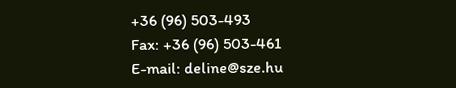+36 (96) 503-493
Fax: +36 (96) 503-461
E-mail: deline@sze.hu